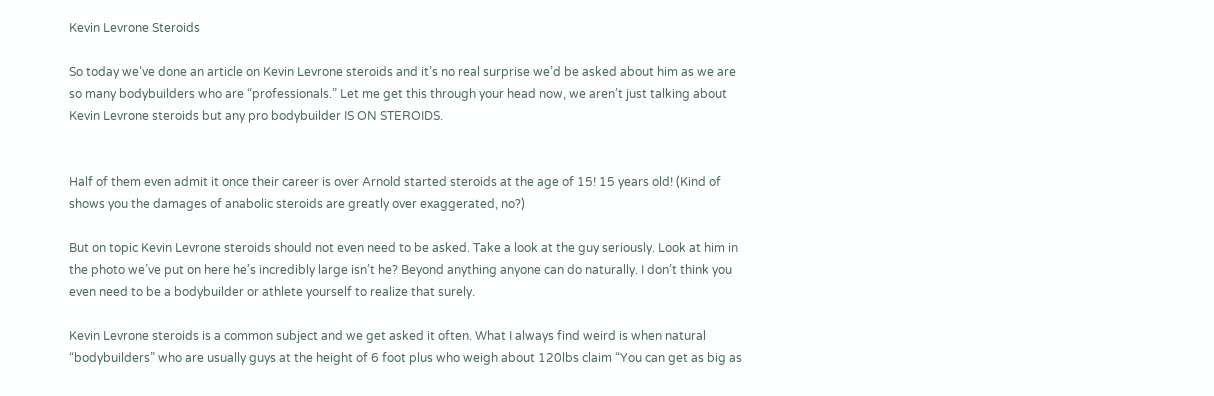Kevin Levrone Steroids

So today we’ve done an article on Kevin Levrone steroids and it’s no real surprise we’d be asked about him as we are so many bodybuilders who are “professionals.” Let me get this through your head now, we aren’t just talking about Kevin Levrone steroids but any pro bodybuilder IS ON STEROIDS.


Half of them even admit it once their career is over Arnold started steroids at the age of 15! 15 years old! (Kind of shows you the damages of anabolic steroids are greatly over exaggerated, no?)

But on topic Kevin Levrone steroids should not even need to be asked. Take a look at the guy seriously. Look at him in the photo we’ve put on here he’s incredibly large isn’t he? Beyond anything anyone can do naturally. I don’t think you even need to be a bodybuilder or athlete yourself to realize that surely.

Kevin Levrone steroids is a common subject and we get asked it often. What I always find weird is when natural “bodybuilders” who are usually guys at the height of 6 foot plus who weigh about 120lbs claim “You can get as big as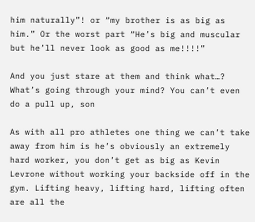him naturally”! or “my brother is as big as him.” Or the worst part “He’s big and muscular but he’ll never look as good as me!!!!”

And you just stare at them and think what…? What’s going through your mind? You can’t even do a pull up, son

As with all pro athletes one thing we can’t take away from him is he’s obviously an extremely hard worker, you don’t get as big as Kevin Levrone without working your backside off in the gym. Lifting heavy, lifting hard, lifting often are all the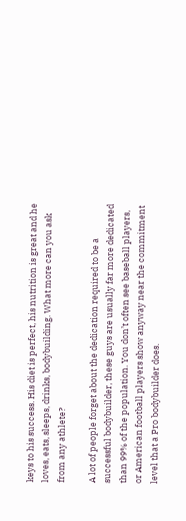keys to his success. His diet is perfect, his nutrition is great and he loves, eats, sleeps, drinks, bodybuilding. What more can you ask from any athlete?

A lot of people forget about the dedication required to be a successful bodybuilder, these guys are usually far more dedicated than 99% of the population. You don’t often see baseball players, or American football players show anyway near the commitment level that a Pro bodybuilder does.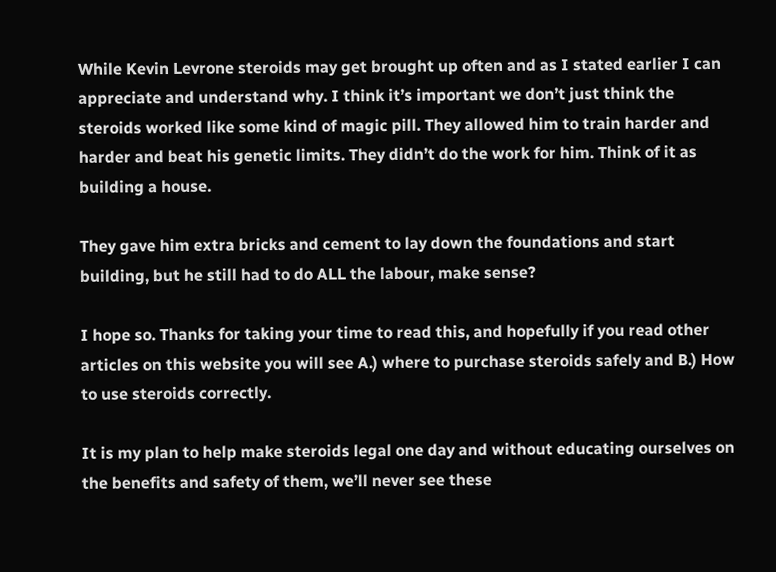While Kevin Levrone steroids may get brought up often and as I stated earlier I can appreciate and understand why. I think it’s important we don’t just think the steroids worked like some kind of magic pill. They allowed him to train harder and harder and beat his genetic limits. They didn’t do the work for him. Think of it as building a house.

They gave him extra bricks and cement to lay down the foundations and start building, but he still had to do ALL the labour, make sense?

I hope so. Thanks for taking your time to read this, and hopefully if you read other articles on this website you will see A.) where to purchase steroids safely and B.) How to use steroids correctly.

It is my plan to help make steroids legal one day and without educating ourselves on the benefits and safety of them, we’ll never see these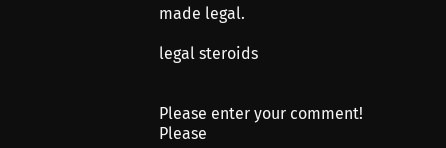made legal.

legal steroids


Please enter your comment!
Please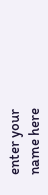enter your name here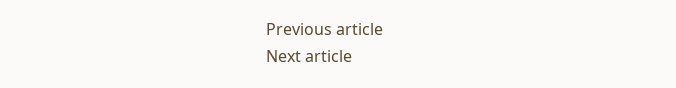Previous article
Next article